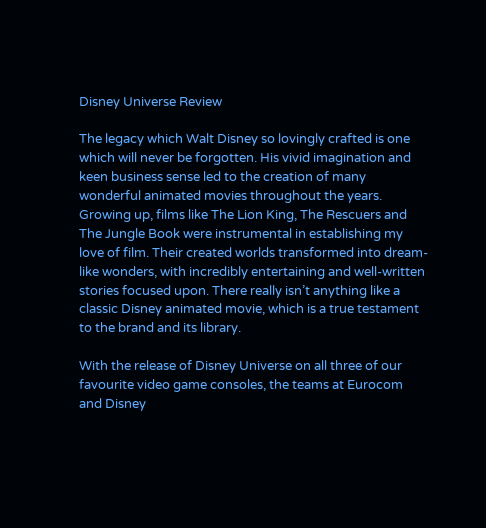Disney Universe Review

The legacy which Walt Disney so lovingly crafted is one which will never be forgotten. His vivid imagination and keen business sense led to the creation of many wonderful animated movies throughout the years. Growing up, films like The Lion King, The Rescuers and The Jungle Book were instrumental in establishing my love of film. Their created worlds transformed into dream-like wonders, with incredibly entertaining and well-written stories focused upon. There really isn’t anything like a classic Disney animated movie, which is a true testament to the brand and its library.

With the release of Disney Universe on all three of our favourite video game consoles, the teams at Eurocom and Disney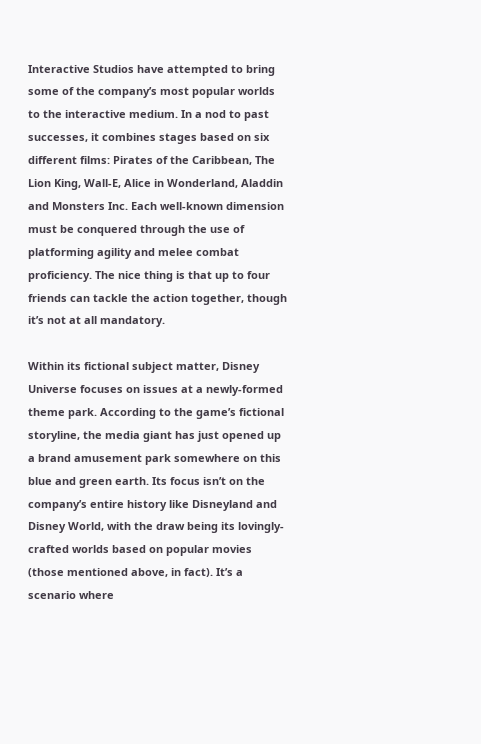Interactive Studios have attempted to bring some of the company’s most popular worlds to the interactive medium. In a nod to past successes, it combines stages based on six different films: Pirates of the Caribbean, The Lion King, Wall-E, Alice in Wonderland, Aladdin and Monsters Inc. Each well-known dimension must be conquered through the use of platforming agility and melee combat proficiency. The nice thing is that up to four friends can tackle the action together, though it’s not at all mandatory.

Within its fictional subject matter, Disney Universe focuses on issues at a newly-formed theme park. According to the game’s fictional storyline, the media giant has just opened up a brand amusement park somewhere on this blue and green earth. Its focus isn’t on the company’s entire history like Disneyland and Disney World, with the draw being its lovingly-crafted worlds based on popular movies (those mentioned above, in fact). It’s a scenario where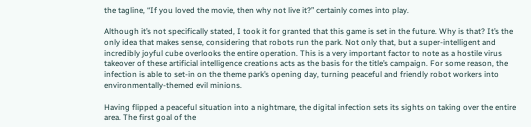the tagline, “If you loved the movie, then why not live it?” certainly comes into play.

Although it’s not specifically stated, I took it for granted that this game is set in the future. Why is that? It’s the only idea that makes sense, considering that robots run the park. Not only that, but a super-intelligent and incredibly joyful cube overlooks the entire operation. This is a very important factor to note as a hostile virus takeover of these artificial intelligence creations acts as the basis for the title’s campaign. For some reason, the infection is able to set-in on the theme park’s opening day, turning peaceful and friendly robot workers into environmentally-themed evil minions.

Having flipped a peaceful situation into a nightmare, the digital infection sets its sights on taking over the entire area. The first goal of the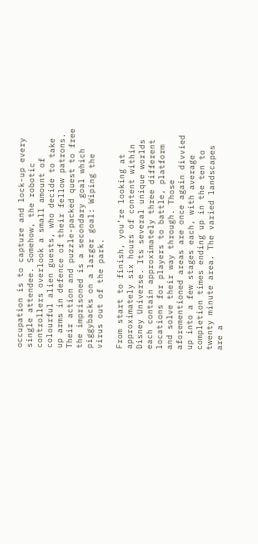occupation is to capture and lock-up every single attendee. Somehow, the robotic controllers overlook a small amount of colourful alien guests, who decide to take up arms in defence of their fellow patrons. Their action and puzzle-packed quest to free the imprisoned is a secondary goal which piggybacks on a larger goal: Wiping the virus out of the park.

From start to finish, you’re looking at approximately six hours of content within Disney Universe. Its several unique worlds each contain approximately three different locations for players to battle, platform and solve their way through. Those aforementioned areas are once again divvied up into a few stages each, with average completion times ending up in the ten to twenty minute area. The varied landscapes are a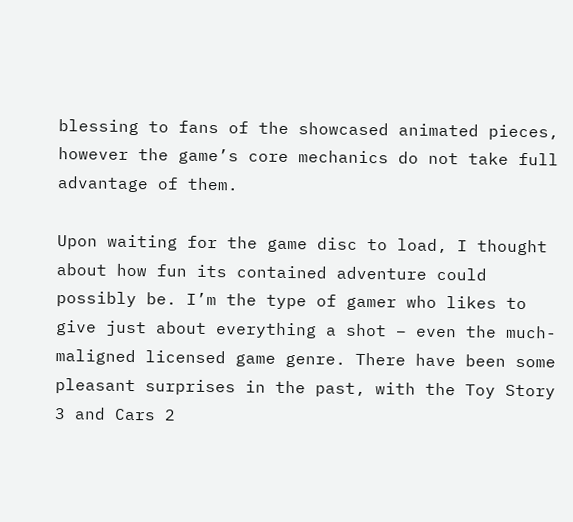blessing to fans of the showcased animated pieces, however the game’s core mechanics do not take full advantage of them.

Upon waiting for the game disc to load, I thought about how fun its contained adventure could possibly be. I’m the type of gamer who likes to give just about everything a shot – even the much-maligned licensed game genre. There have been some pleasant surprises in the past, with the Toy Story 3 and Cars 2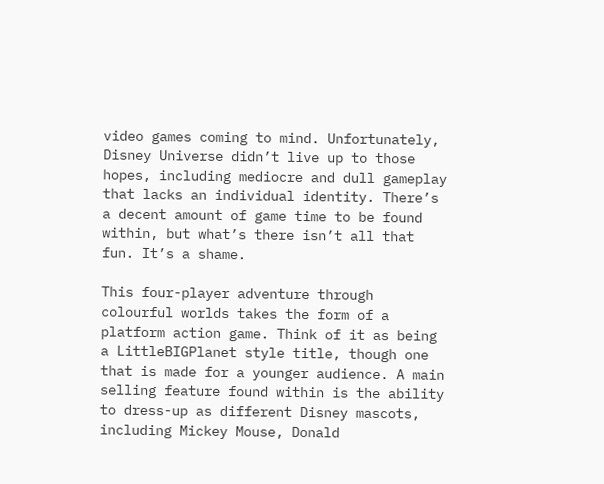video games coming to mind. Unfortunately, Disney Universe didn’t live up to those hopes, including mediocre and dull gameplay that lacks an individual identity. There’s a decent amount of game time to be found within, but what’s there isn’t all that fun. It’s a shame.

This four-player adventure through colourful worlds takes the form of a platform action game. Think of it as being a LittleBIGPlanet style title, though one that is made for a younger audience. A main selling feature found within is the ability to dress-up as different Disney mascots, including Mickey Mouse, Donald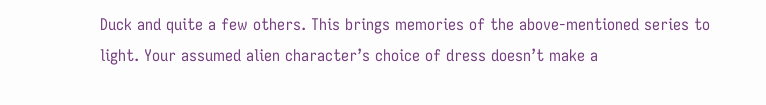Duck and quite a few others. This brings memories of the above-mentioned series to light. Your assumed alien character’s choice of dress doesn’t make a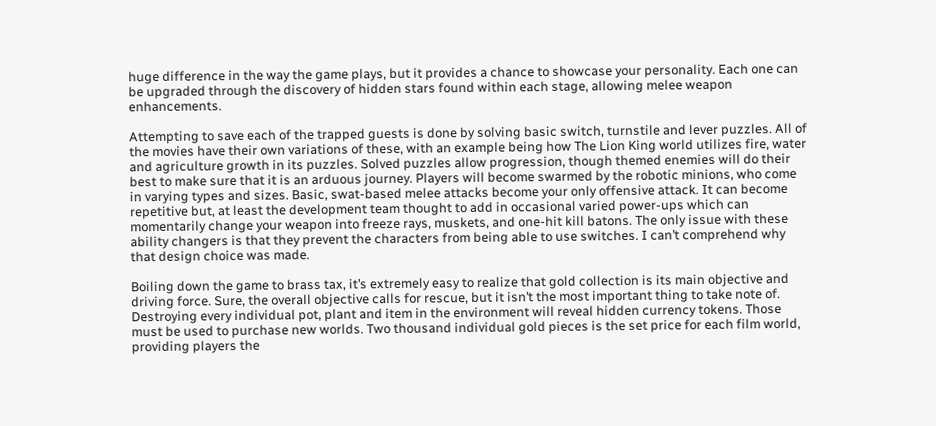huge difference in the way the game plays, but it provides a chance to showcase your personality. Each one can be upgraded through the discovery of hidden stars found within each stage, allowing melee weapon enhancements.

Attempting to save each of the trapped guests is done by solving basic switch, turnstile and lever puzzles. All of the movies have their own variations of these, with an example being how The Lion King world utilizes fire, water and agriculture growth in its puzzles. Solved puzzles allow progression, though themed enemies will do their best to make sure that it is an arduous journey. Players will become swarmed by the robotic minions, who come in varying types and sizes. Basic, swat-based melee attacks become your only offensive attack. It can become repetitive but, at least the development team thought to add in occasional varied power-ups which can momentarily change your weapon into freeze rays, muskets, and one-hit kill batons. The only issue with these ability changers is that they prevent the characters from being able to use switches. I can’t comprehend why that design choice was made.

Boiling down the game to brass tax, it’s extremely easy to realize that gold collection is its main objective and driving force. Sure, the overall objective calls for rescue, but it isn’t the most important thing to take note of. Destroying every individual pot, plant and item in the environment will reveal hidden currency tokens. Those must be used to purchase new worlds. Two thousand individual gold pieces is the set price for each film world, providing players the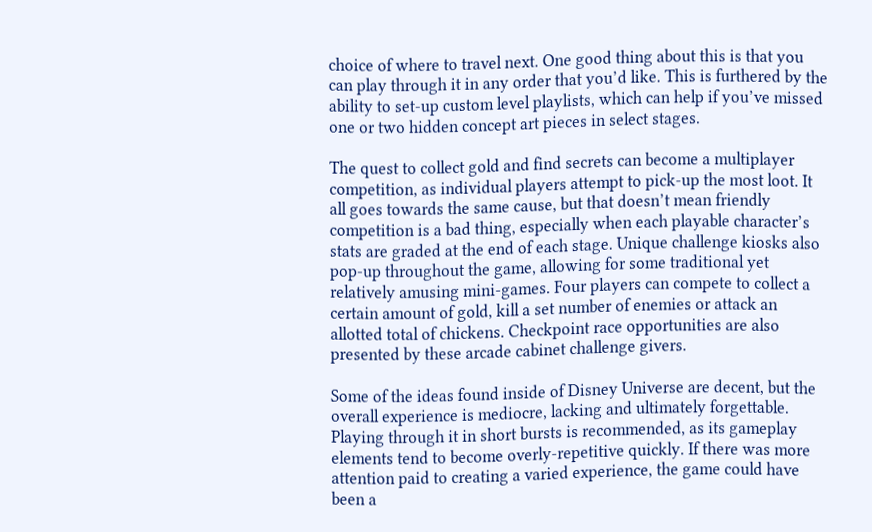choice of where to travel next. One good thing about this is that you can play through it in any order that you’d like. This is furthered by the ability to set-up custom level playlists, which can help if you’ve missed one or two hidden concept art pieces in select stages.

The quest to collect gold and find secrets can become a multiplayer competition, as individual players attempt to pick-up the most loot. It all goes towards the same cause, but that doesn’t mean friendly competition is a bad thing, especially when each playable character’s stats are graded at the end of each stage. Unique challenge kiosks also pop-up throughout the game, allowing for some traditional yet relatively amusing mini-games. Four players can compete to collect a certain amount of gold, kill a set number of enemies or attack an allotted total of chickens. Checkpoint race opportunities are also presented by these arcade cabinet challenge givers.

Some of the ideas found inside of Disney Universe are decent, but the overall experience is mediocre, lacking and ultimately forgettable. Playing through it in short bursts is recommended, as its gameplay elements tend to become overly-repetitive quickly. If there was more attention paid to creating a varied experience, the game could have been a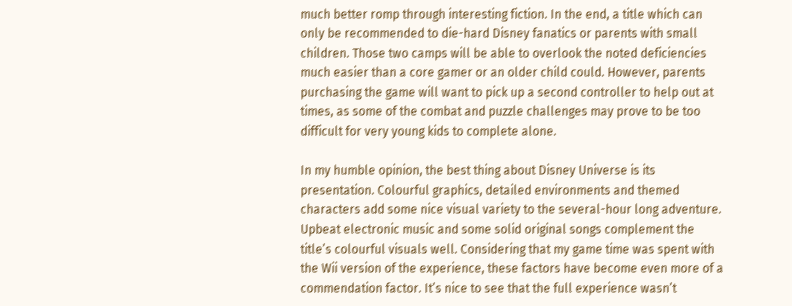much better romp through interesting fiction. In the end, a title which can only be recommended to die-hard Disney fanatics or parents with small children. Those two camps will be able to overlook the noted deficiencies much easier than a core gamer or an older child could. However, parents purchasing the game will want to pick up a second controller to help out at times, as some of the combat and puzzle challenges may prove to be too difficult for very young kids to complete alone.

In my humble opinion, the best thing about Disney Universe is its presentation. Colourful graphics, detailed environments and themed characters add some nice visual variety to the several-hour long adventure. Upbeat electronic music and some solid original songs complement the title’s colourful visuals well. Considering that my game time was spent with the Wii version of the experience, these factors have become even more of a commendation factor. It’s nice to see that the full experience wasn’t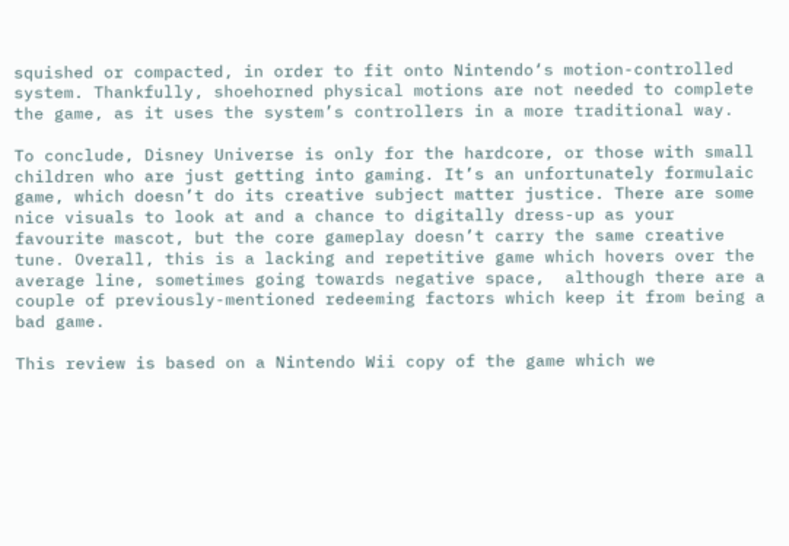squished or compacted, in order to fit onto Nintendo‘s motion-controlled system. Thankfully, shoehorned physical motions are not needed to complete the game, as it uses the system’s controllers in a more traditional way.

To conclude, Disney Universe is only for the hardcore, or those with small children who are just getting into gaming. It’s an unfortunately formulaic game, which doesn’t do its creative subject matter justice. There are some nice visuals to look at and a chance to digitally dress-up as your favourite mascot, but the core gameplay doesn’t carry the same creative tune. Overall, this is a lacking and repetitive game which hovers over the average line, sometimes going towards negative space,  although there are a couple of previously-mentioned redeeming factors which keep it from being a bad game.

This review is based on a Nintendo Wii copy of the game which we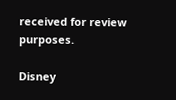received for review purposes.

Disney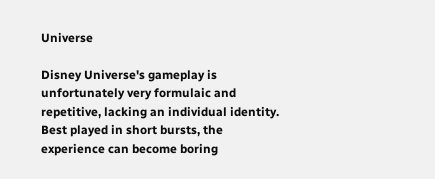Universe

Disney Universe's gameplay is unfortunately very formulaic and repetitive, lacking an individual identity. Best played in short bursts, the experience can become boring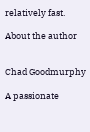relatively fast.

About the author


Chad Goodmurphy

A passionate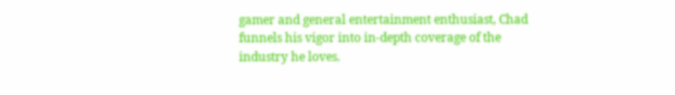gamer and general entertainment enthusiast, Chad funnels his vigor into in-depth coverage of the industry he loves.